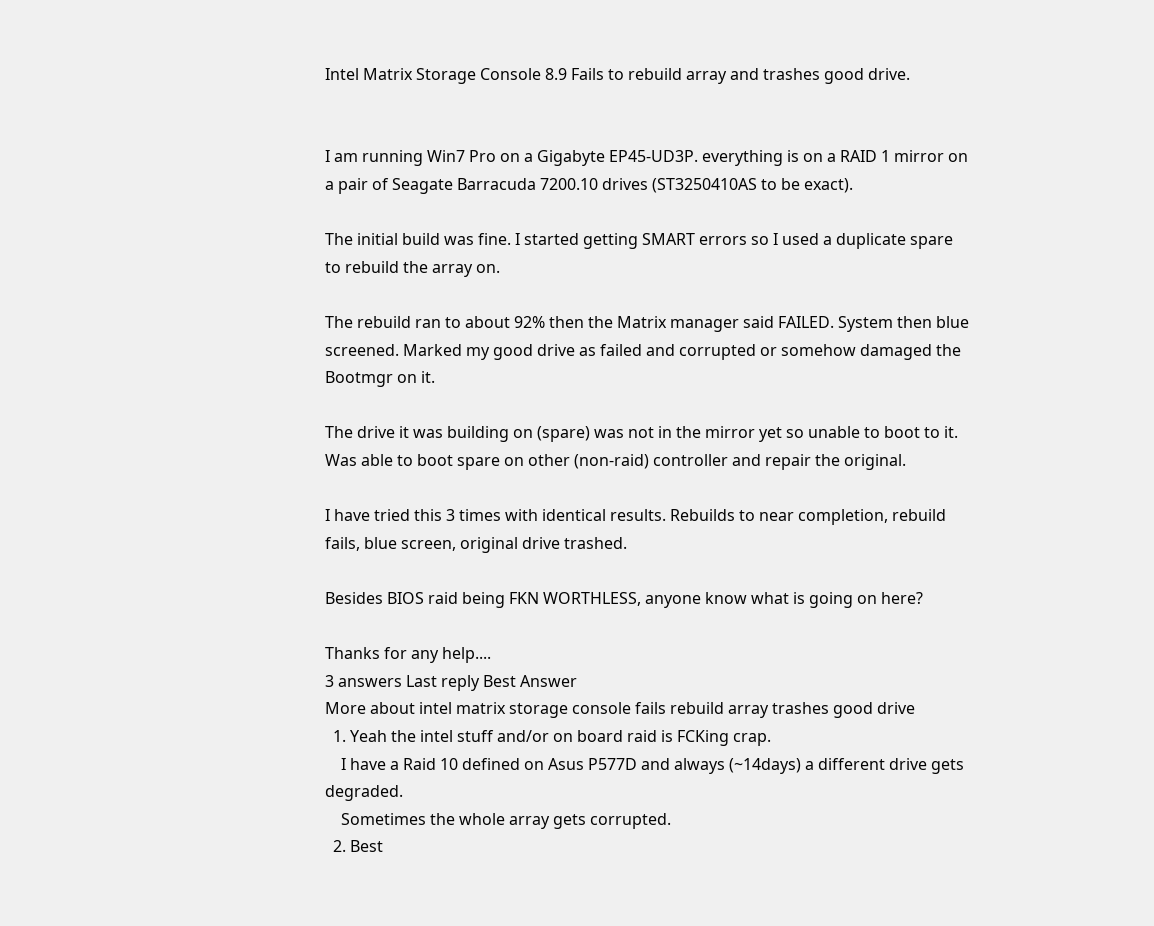Intel Matrix Storage Console 8.9 Fails to rebuild array and trashes good drive.


I am running Win7 Pro on a Gigabyte EP45-UD3P. everything is on a RAID 1 mirror on a pair of Seagate Barracuda 7200.10 drives (ST3250410AS to be exact).

The initial build was fine. I started getting SMART errors so I used a duplicate spare to rebuild the array on.

The rebuild ran to about 92% then the Matrix manager said FAILED. System then blue screened. Marked my good drive as failed and corrupted or somehow damaged the Bootmgr on it.

The drive it was building on (spare) was not in the mirror yet so unable to boot to it. Was able to boot spare on other (non-raid) controller and repair the original.

I have tried this 3 times with identical results. Rebuilds to near completion, rebuild fails, blue screen, original drive trashed.

Besides BIOS raid being FKN WORTHLESS, anyone know what is going on here?

Thanks for any help....
3 answers Last reply Best Answer
More about intel matrix storage console fails rebuild array trashes good drive
  1. Yeah the intel stuff and/or on board raid is FCKing crap.
    I have a Raid 10 defined on Asus P577D and always (~14days) a different drive gets degraded.
    Sometimes the whole array gets corrupted.
  2. Best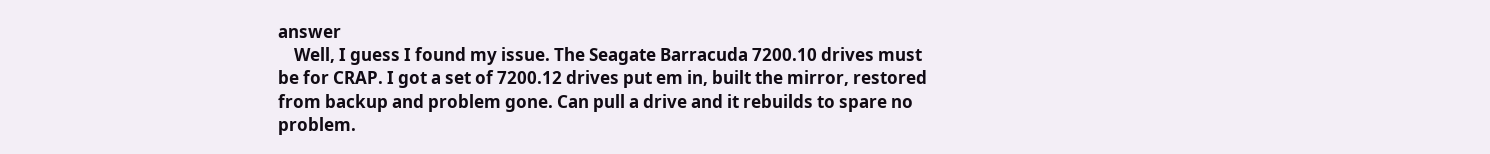answer
    Well, I guess I found my issue. The Seagate Barracuda 7200.10 drives must be for CRAP. I got a set of 7200.12 drives put em in, built the mirror, restored from backup and problem gone. Can pull a drive and it rebuilds to spare no problem.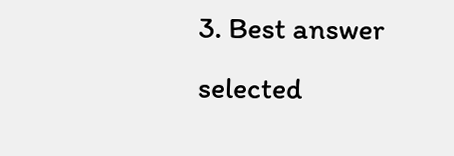3. Best answer selected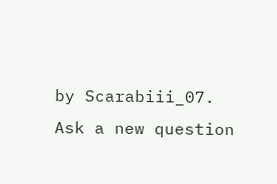by Scarabiii_07.
Ask a new question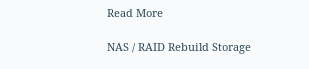Read More

NAS / RAID Rebuild Storage